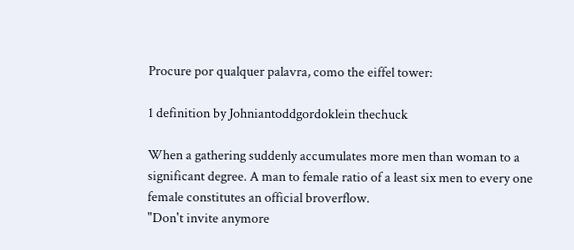Procure por qualquer palavra, como the eiffel tower:

1 definition by Johniantoddgordoklein thechuck

When a gathering suddenly accumulates more men than woman to a significant degree. A man to female ratio of a least six men to every one female constitutes an official broverflow.
"Don't invite anymore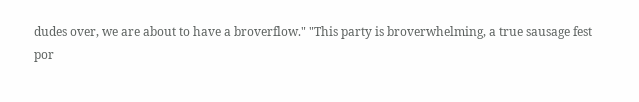dudes over, we are about to have a broverflow." "This party is broverwhelming, a true sausage fest
por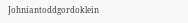Johniantoddgordoklein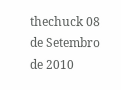thechuck 08 de Setembro de 2010